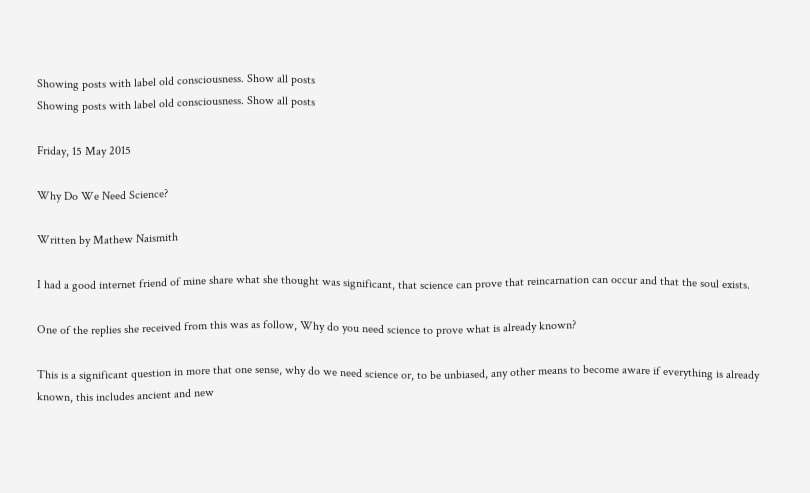Showing posts with label old consciousness. Show all posts
Showing posts with label old consciousness. Show all posts

Friday, 15 May 2015

Why Do We Need Science?

Written by Mathew Naismith

I had a good internet friend of mine share what she thought was significant, that science can prove that reincarnation can occur and that the soul exists.

One of the replies she received from this was as follow, Why do you need science to prove what is already known?

This is a significant question in more that one sense, why do we need science or, to be unbiased, any other means to become aware if everything is already known, this includes ancient and new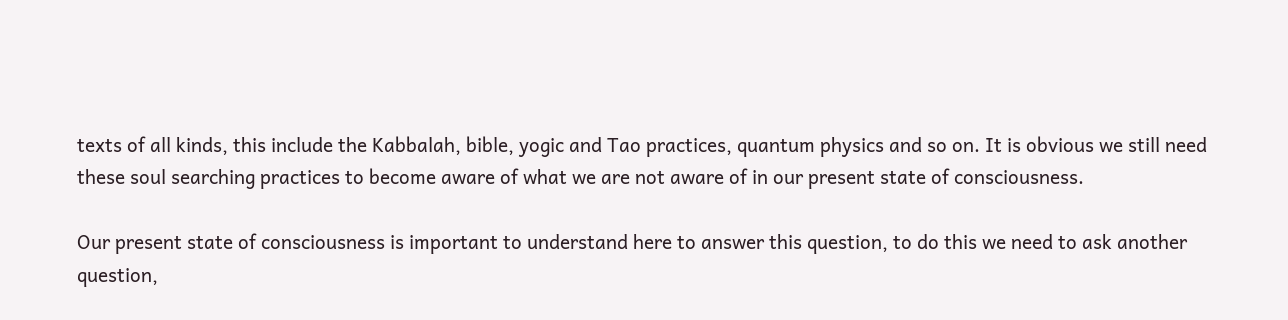texts of all kinds, this include the Kabbalah, bible, yogic and Tao practices, quantum physics and so on. It is obvious we still need these soul searching practices to become aware of what we are not aware of in our present state of consciousness.

Our present state of consciousness is important to understand here to answer this question, to do this we need to ask another question,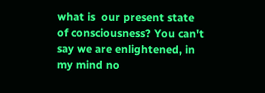what is  our present state of consciousness? You can't say we are enlightened, in my mind no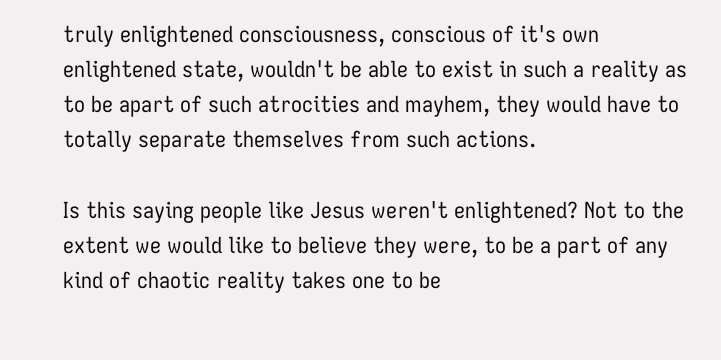truly enlightened consciousness, conscious of it's own enlightened state, wouldn't be able to exist in such a reality as to be apart of such atrocities and mayhem, they would have to totally separate themselves from such actions.

Is this saying people like Jesus weren't enlightened? Not to the extent we would like to believe they were, to be a part of any kind of chaotic reality takes one to be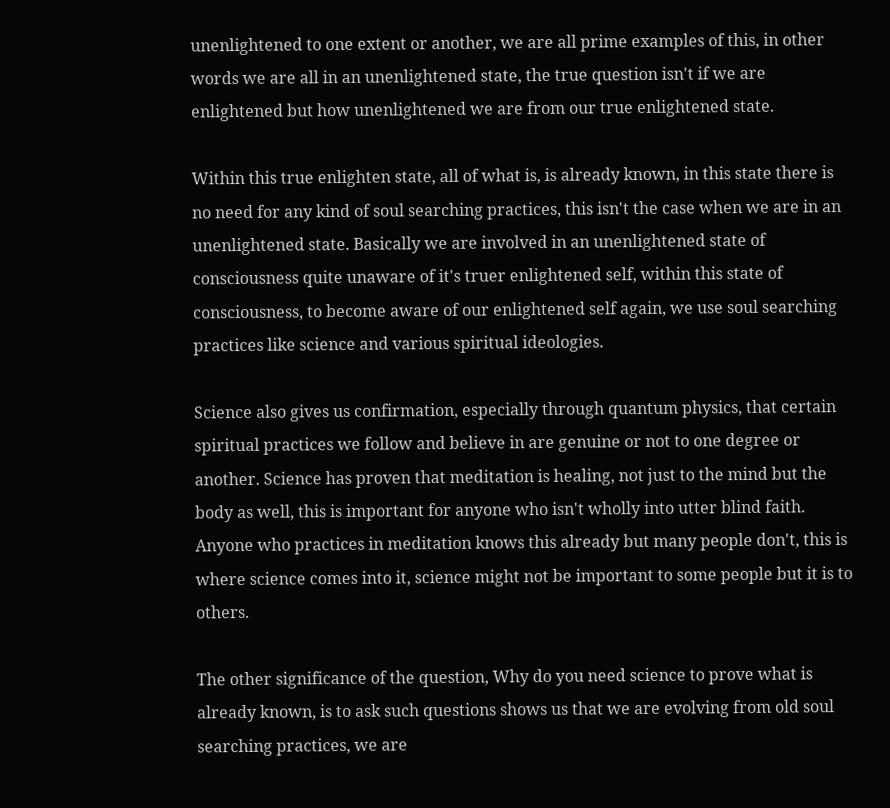unenlightened to one extent or another, we are all prime examples of this, in other words we are all in an unenlightened state, the true question isn't if we are enlightened but how unenlightened we are from our true enlightened state.

Within this true enlighten state, all of what is, is already known, in this state there is no need for any kind of soul searching practices, this isn't the case when we are in an unenlightened state. Basically we are involved in an unenlightened state of consciousness quite unaware of it's truer enlightened self, within this state of consciousness, to become aware of our enlightened self again, we use soul searching practices like science and various spiritual ideologies.

Science also gives us confirmation, especially through quantum physics, that certain spiritual practices we follow and believe in are genuine or not to one degree or another. Science has proven that meditation is healing, not just to the mind but the body as well, this is important for anyone who isn't wholly into utter blind faith. Anyone who practices in meditation knows this already but many people don't, this is where science comes into it, science might not be important to some people but it is to others.

The other significance of the question, Why do you need science to prove what is already known, is to ask such questions shows us that we are evolving from old soul searching practices, we are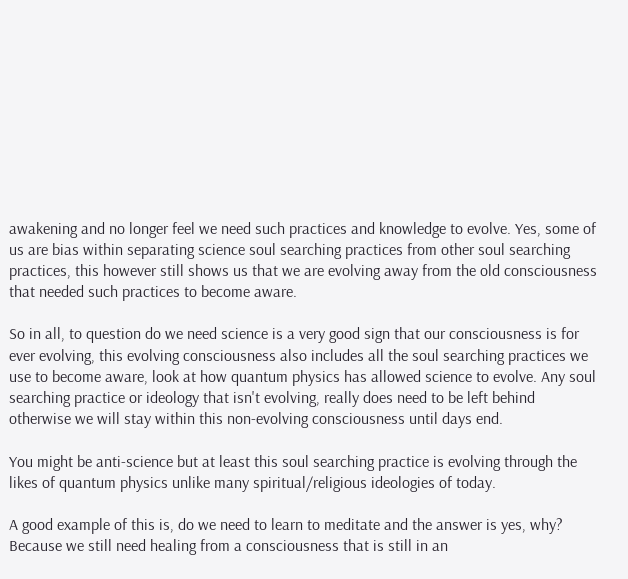awakening and no longer feel we need such practices and knowledge to evolve. Yes, some of us are bias within separating science soul searching practices from other soul searching practices, this however still shows us that we are evolving away from the old consciousness that needed such practices to become aware.

So in all, to question do we need science is a very good sign that our consciousness is for ever evolving, this evolving consciousness also includes all the soul searching practices we use to become aware, look at how quantum physics has allowed science to evolve. Any soul searching practice or ideology that isn't evolving, really does need to be left behind otherwise we will stay within this non-evolving consciousness until days end.

You might be anti-science but at least this soul searching practice is evolving through the likes of quantum physics unlike many spiritual/religious ideologies of today.

A good example of this is, do we need to learn to meditate and the answer is yes, why? Because we still need healing from a consciousness that is still in an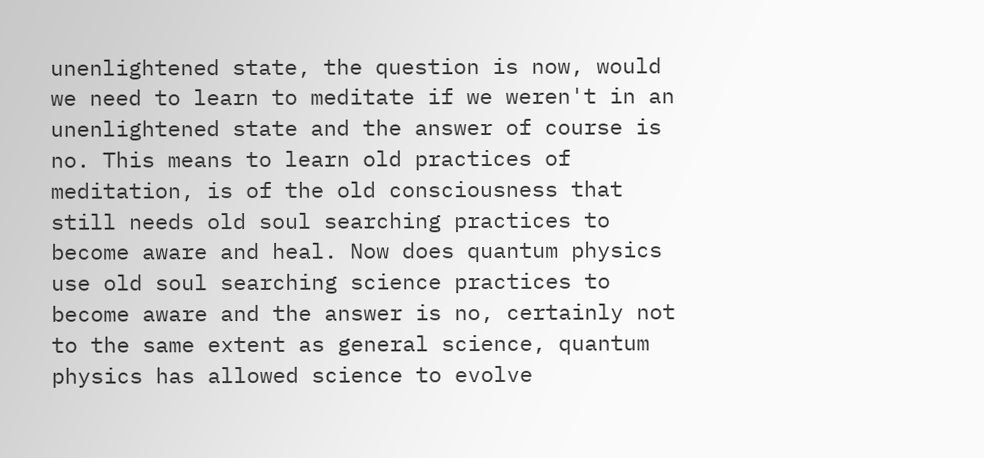unenlightened state, the question is now, would we need to learn to meditate if we weren't in an unenlightened state and the answer of course is no. This means to learn old practices of meditation, is of the old consciousness that still needs old soul searching practices to become aware and heal. Now does quantum physics use old soul searching science practices to become aware and the answer is no, certainly not to the same extent as general science, quantum physics has allowed science to evolve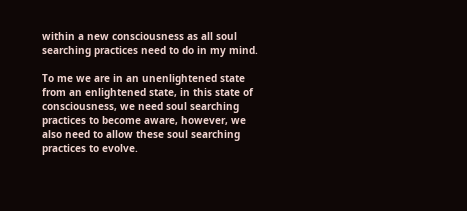within a new consciousness as all soul searching practices need to do in my mind.

To me we are in an unenlightened state from an enlightened state, in this state of consciousness, we need soul searching practices to become aware, however, we also need to allow these soul searching practices to evolve.